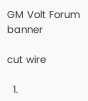GM Volt Forum banner

cut wire

  1.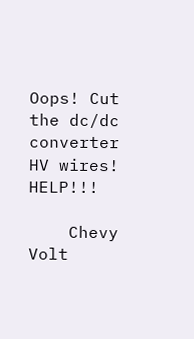Oops! Cut the dc/dc converter HV wires! HELP!!!

    Chevy Volt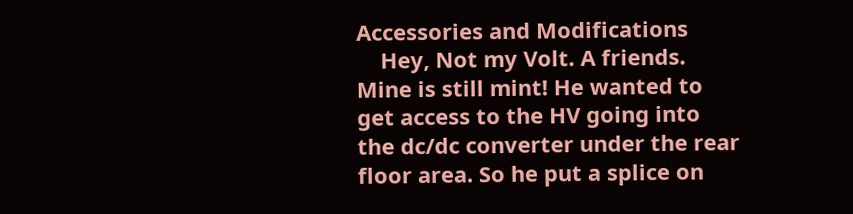Accessories and Modifications
    Hey, Not my Volt. A friends. Mine is still mint! He wanted to get access to the HV going into the dc/dc converter under the rear floor area. So he put a splice on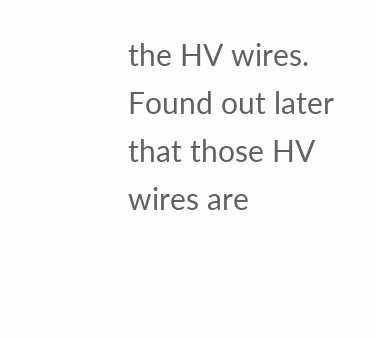the HV wires. Found out later that those HV wires are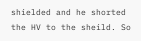shielded and he shorted the HV to the sheild. So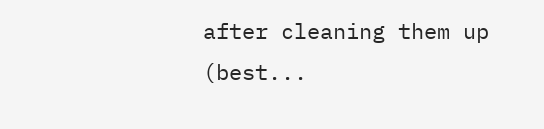after cleaning them up (best...